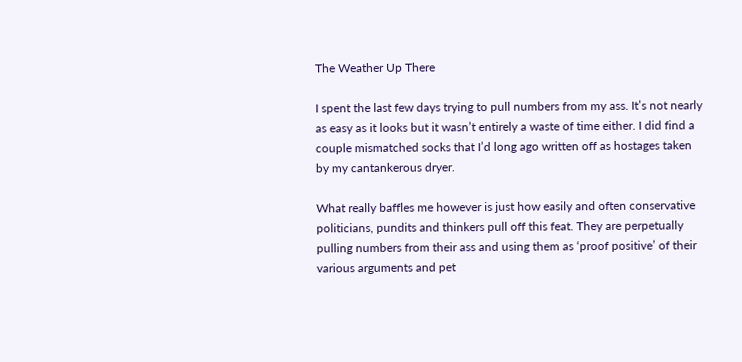The Weather Up There

I spent the last few days trying to pull numbers from my ass. It’s not nearly as easy as it looks but it wasn’t entirely a waste of time either. I did find a couple mismatched socks that I’d long ago written off as hostages taken by my cantankerous dryer.

What really baffles me however is just how easily and often conservative politicians, pundits and thinkers pull off this feat. They are perpetually pulling numbers from their ass and using them as ‘proof positive’ of their various arguments and pet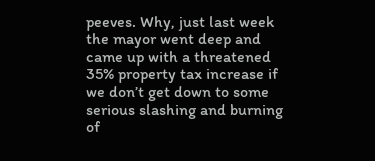peeves. Why, just last week the mayor went deep and came up with a threatened 35% property tax increase if we don’t get down to some serious slashing and burning of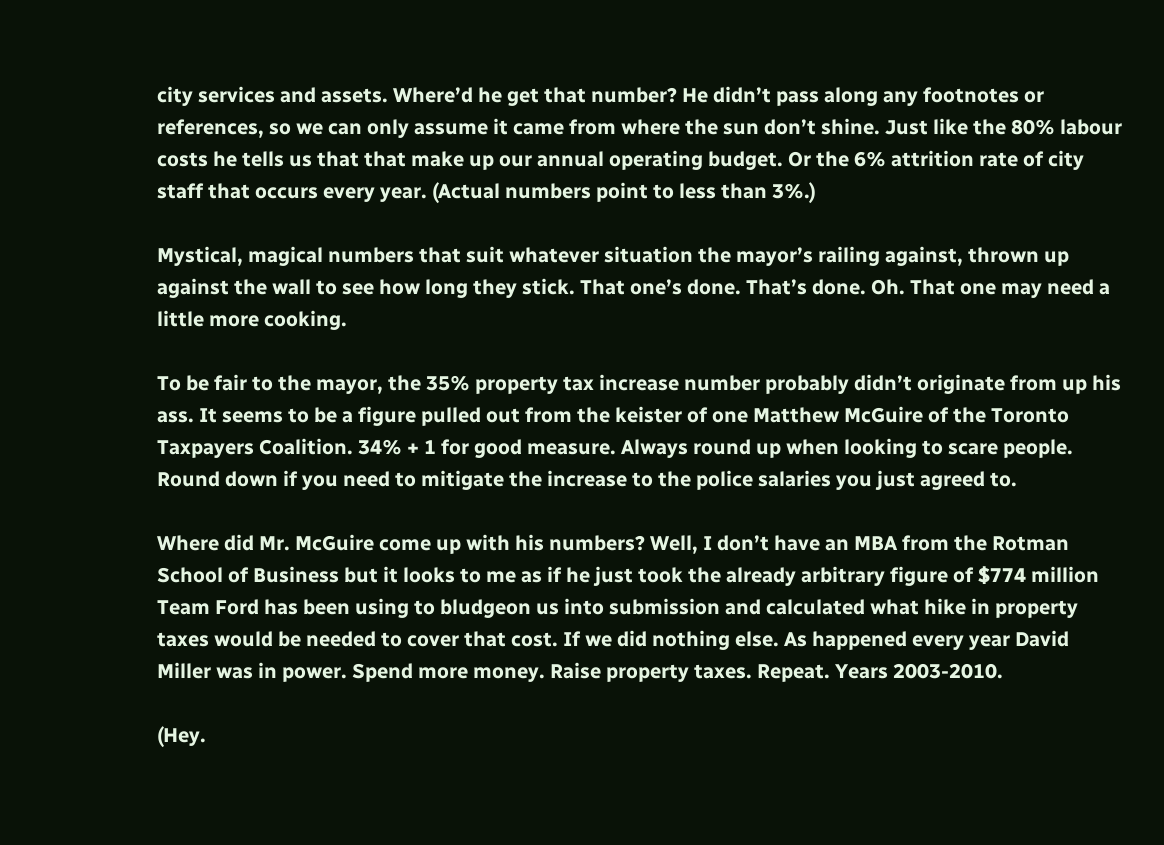city services and assets. Where’d he get that number? He didn’t pass along any footnotes or references, so we can only assume it came from where the sun don’t shine. Just like the 80% labour costs he tells us that that make up our annual operating budget. Or the 6% attrition rate of city staff that occurs every year. (Actual numbers point to less than 3%.)

Mystical, magical numbers that suit whatever situation the mayor’s railing against, thrown up against the wall to see how long they stick. That one’s done. That’s done. Oh. That one may need a little more cooking.

To be fair to the mayor, the 35% property tax increase number probably didn’t originate from up his ass. It seems to be a figure pulled out from the keister of one Matthew McGuire of the Toronto Taxpayers Coalition. 34% + 1 for good measure. Always round up when looking to scare people. Round down if you need to mitigate the increase to the police salaries you just agreed to.

Where did Mr. McGuire come up with his numbers? Well, I don’t have an MBA from the Rotman School of Business but it looks to me as if he just took the already arbitrary figure of $774 million Team Ford has been using to bludgeon us into submission and calculated what hike in property taxes would be needed to cover that cost. If we did nothing else. As happened every year David Miller was in power. Spend more money. Raise property taxes. Repeat. Years 2003-2010.

(Hey.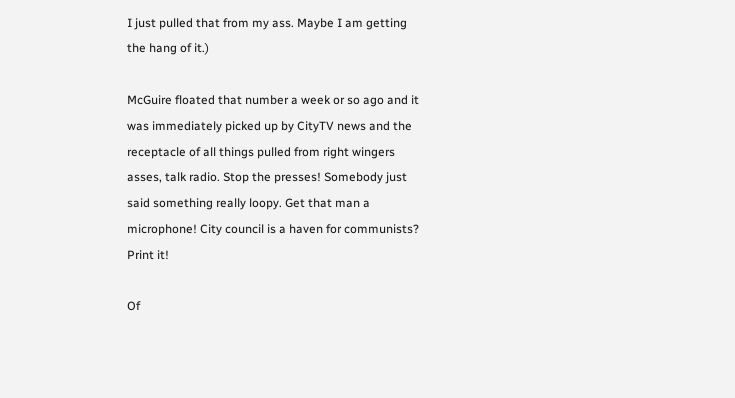I just pulled that from my ass. Maybe I am getting the hang of it.)

McGuire floated that number a week or so ago and it was immediately picked up by CityTV news and the receptacle of all things pulled from right wingers asses, talk radio. Stop the presses! Somebody just said something really loopy. Get that man a microphone! City council is a haven for communists? Print it!

Of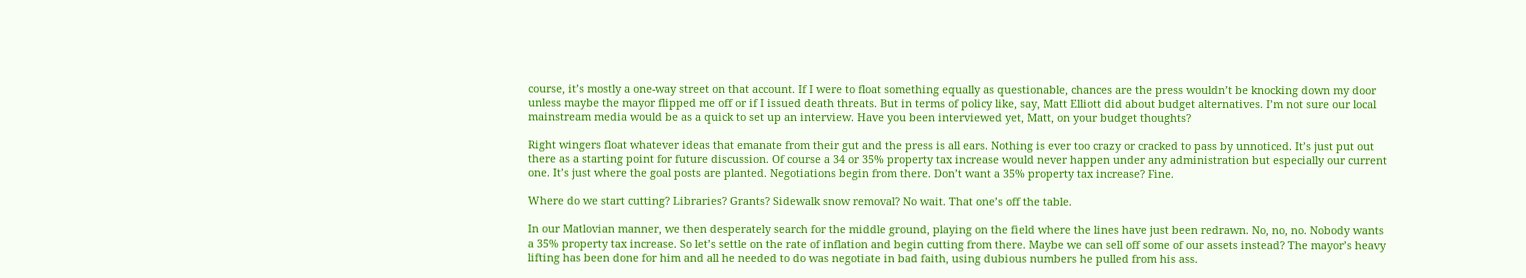course, it’s mostly a one-way street on that account. If I were to float something equally as questionable, chances are the press wouldn’t be knocking down my door unless maybe the mayor flipped me off or if I issued death threats. But in terms of policy like, say, Matt Elliott did about budget alternatives. I’m not sure our local mainstream media would be as a quick to set up an interview. Have you been interviewed yet, Matt, on your budget thoughts?

Right wingers float whatever ideas that emanate from their gut and the press is all ears. Nothing is ever too crazy or cracked to pass by unnoticed. It’s just put out there as a starting point for future discussion. Of course a 34 or 35% property tax increase would never happen under any administration but especially our current one. It’s just where the goal posts are planted. Negotiations begin from there. Don’t want a 35% property tax increase? Fine.

Where do we start cutting? Libraries? Grants? Sidewalk snow removal? No wait. That one’s off the table.

In our Matlovian manner, we then desperately search for the middle ground, playing on the field where the lines have just been redrawn. No, no, no. Nobody wants a 35% property tax increase. So let’s settle on the rate of inflation and begin cutting from there. Maybe we can sell off some of our assets instead? The mayor’s heavy lifting has been done for him and all he needed to do was negotiate in bad faith, using dubious numbers he pulled from his ass.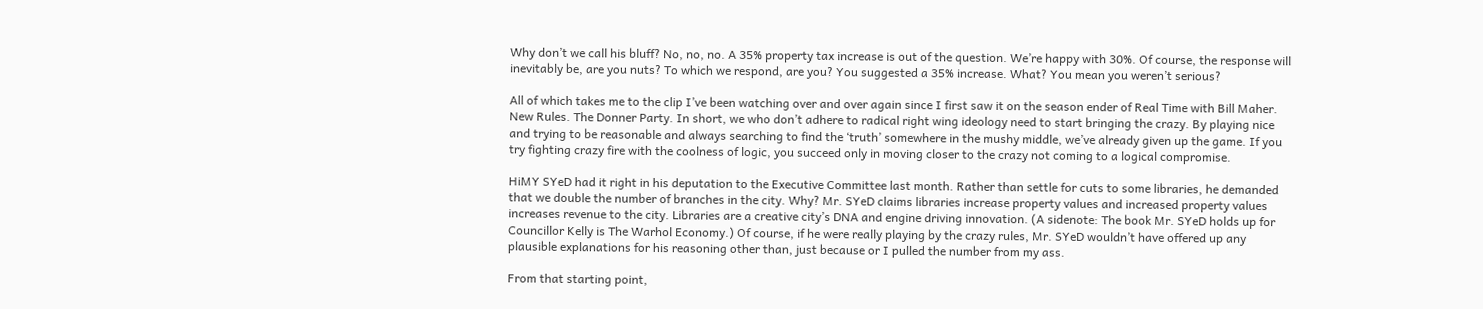Why don’t we call his bluff? No, no, no. A 35% property tax increase is out of the question. We’re happy with 30%. Of course, the response will inevitably be, are you nuts? To which we respond, are you? You suggested a 35% increase. What? You mean you weren’t serious?

All of which takes me to the clip I’ve been watching over and over again since I first saw it on the season ender of Real Time with Bill Maher. New Rules. The Donner Party. In short, we who don’t adhere to radical right wing ideology need to start bringing the crazy. By playing nice and trying to be reasonable and always searching to find the ‘truth’ somewhere in the mushy middle, we’ve already given up the game. If you try fighting crazy fire with the coolness of logic, you succeed only in moving closer to the crazy not coming to a logical compromise.

HiMY SYeD had it right in his deputation to the Executive Committee last month. Rather than settle for cuts to some libraries, he demanded that we double the number of branches in the city. Why? Mr. SYeD claims libraries increase property values and increased property values increases revenue to the city. Libraries are a creative city’s DNA and engine driving innovation. (A sidenote: The book Mr. SYeD holds up for Councillor Kelly is The Warhol Economy.) Of course, if he were really playing by the crazy rules, Mr. SYeD wouldn’t have offered up any plausible explanations for his reasoning other than, just because or I pulled the number from my ass.

From that starting point,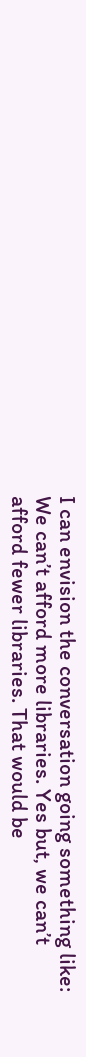I can envision the conversation going something like: We can’t afford more libraries. Yes but, we can’t afford fewer libraries. That would be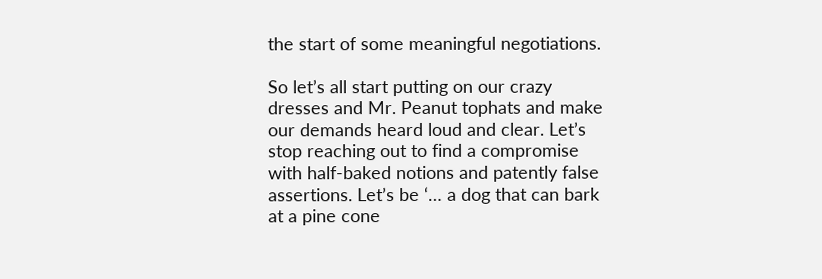the start of some meaningful negotiations.

So let’s all start putting on our crazy dresses and Mr. Peanut tophats and make our demands heard loud and clear. Let’s stop reaching out to find a compromise with half-baked notions and patently false assertions. Let’s be ‘… a dog that can bark at a pine cone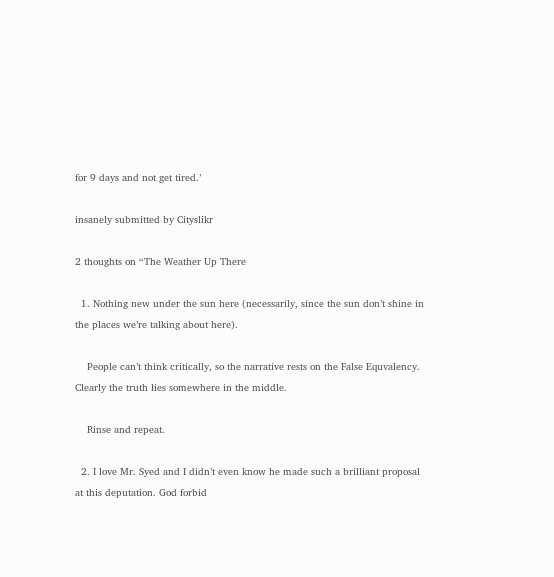for 9 days and not get tired.’

insanely submitted by Cityslikr

2 thoughts on “The Weather Up There

  1. Nothing new under the sun here (necessarily, since the sun don’t shine in the places we’re talking about here).

    People can’t think critically, so the narrative rests on the False Equvalency. Clearly the truth lies somewhere in the middle.

    Rinse and repeat.

  2. I love Mr. Syed and I didn’t even know he made such a brilliant proposal at this deputation. God forbid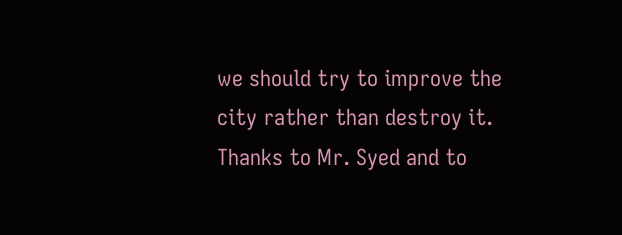we should try to improve the city rather than destroy it. Thanks to Mr. Syed and to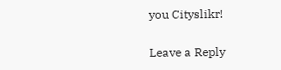you Cityslikr!

Leave a Reply